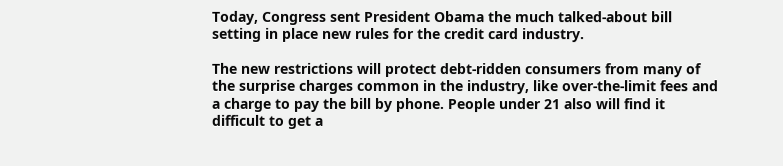Today, Congress sent President Obama the much talked-about bill setting in place new rules for the credit card industry.

The new restrictions will protect debt-ridden consumers from many of the surprise charges common in the industry, like over-the-limit fees and a charge to pay the bill by phone. People under 21 also will find it difficult to get a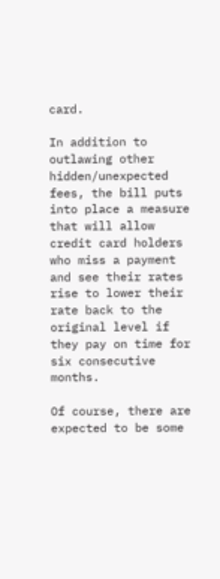card.

In addition to outlawing other hidden/unexpected fees, the bill puts into place a measure that will allow credit card holders who miss a payment and see their rates rise to lower their rate back to the original level if they pay on time for six consecutive months.

Of course, there are expected to be some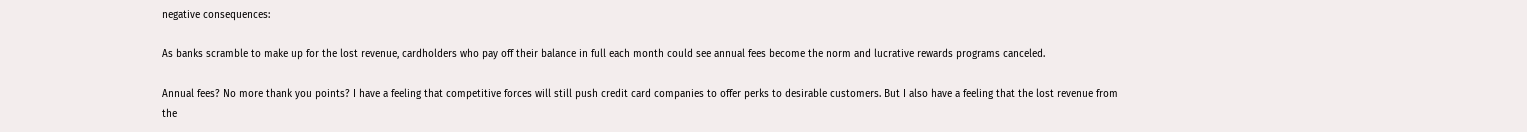negative consequences:

As banks scramble to make up for the lost revenue, cardholders who pay off their balance in full each month could see annual fees become the norm and lucrative rewards programs canceled.

Annual fees? No more thank you points? I have a feeling that competitive forces will still push credit card companies to offer perks to desirable customers. But I also have a feeling that the lost revenue from the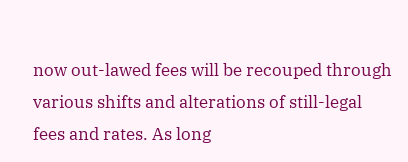now out-lawed fees will be recouped through various shifts and alterations of still-legal fees and rates. As long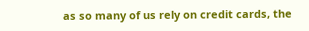as so many of us rely on credit cards, the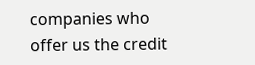companies who offer us the credit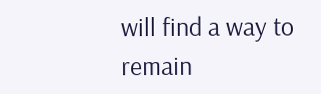will find a way to remain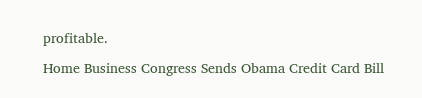profitable.

Home Business Congress Sends Obama Credit Card Bill